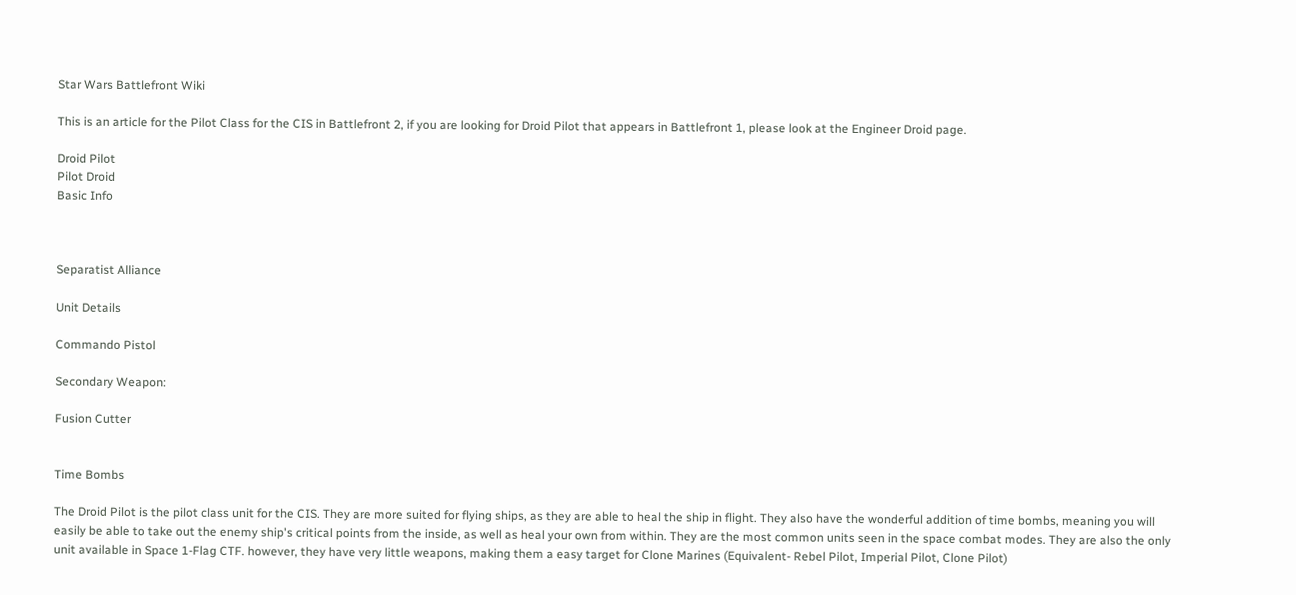Star Wars Battlefront Wiki

This is an article for the Pilot Class for the CIS in Battlefront 2, if you are looking for Droid Pilot that appears in Battlefront 1, please look at the Engineer Droid page.

Droid Pilot
Pilot Droid
Basic Info



Separatist Alliance

Unit Details

Commando Pistol

Secondary Weapon:

Fusion Cutter


Time Bombs

The Droid Pilot is the pilot class unit for the CIS. They are more suited for flying ships, as they are able to heal the ship in flight. They also have the wonderful addition of time bombs, meaning you will easily be able to take out the enemy ship's critical points from the inside, as well as heal your own from within. They are the most common units seen in the space combat modes. They are also the only unit available in Space 1-Flag CTF. however, they have very little weapons, making them a easy target for Clone Marines (Equivalent- Rebel Pilot, Imperial Pilot, Clone Pilot)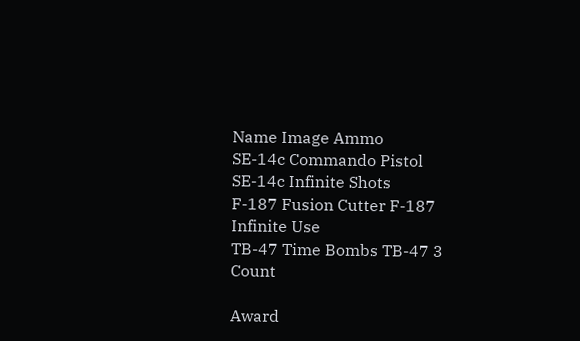Name Image Ammo
SE-14c Commando Pistol SE-14c Infinite Shots
F-187 Fusion Cutter F-187 Infinite Use
TB-47 Time Bombs TB-47 3 Count

Award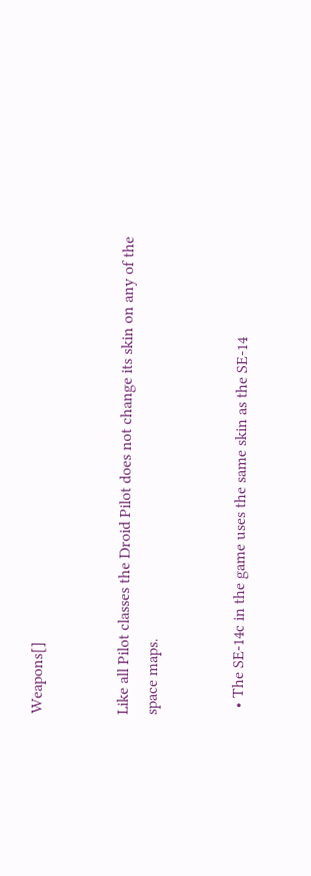Weapons[]


Like all Pilot classes the Droid Pilot does not change its skin on any of the space maps.


  • The SE-14c in the game uses the same skin as the SE-14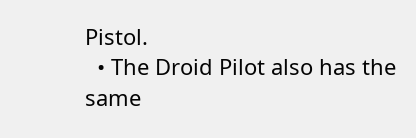Pistol.
  • The Droid Pilot also has the same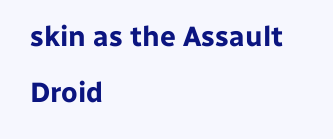skin as the Assault Droid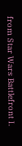from Star Wars Battlefront I.